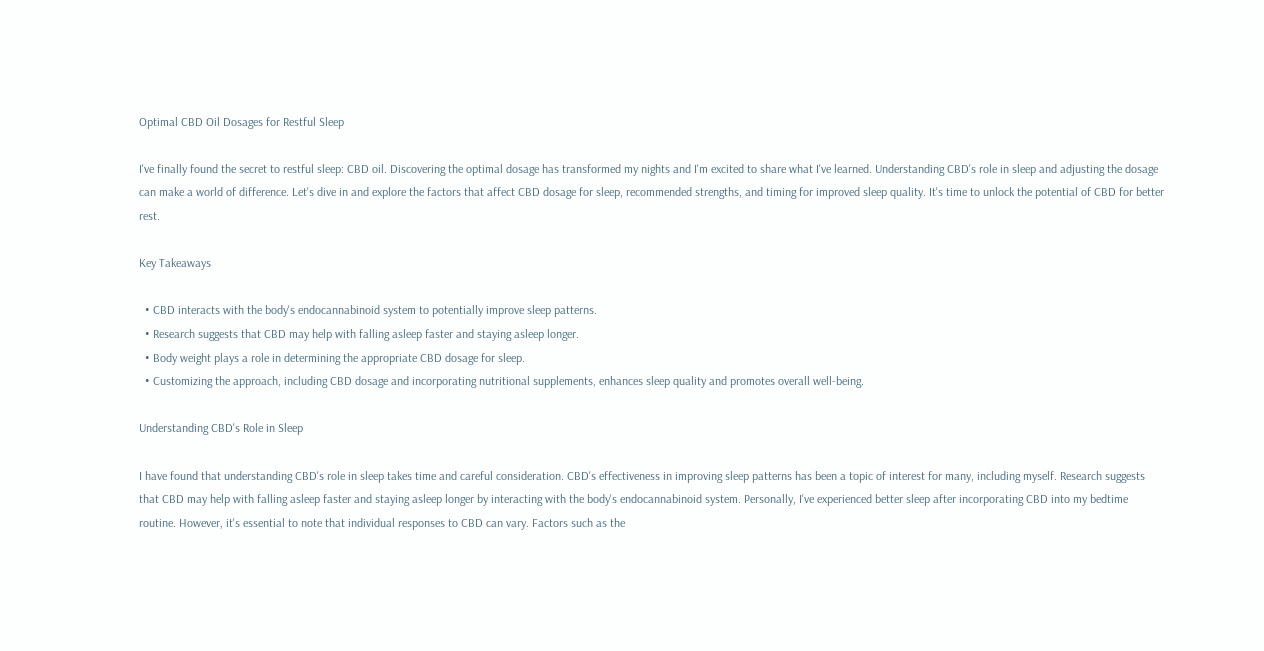Optimal CBD Oil Dosages for Restful Sleep

I've finally found the secret to restful sleep: CBD oil. Discovering the optimal dosage has transformed my nights and I'm excited to share what I've learned. Understanding CBD's role in sleep and adjusting the dosage can make a world of difference. Let's dive in and explore the factors that affect CBD dosage for sleep, recommended strengths, and timing for improved sleep quality. It's time to unlock the potential of CBD for better rest.

Key Takeaways

  • CBD interacts with the body's endocannabinoid system to potentially improve sleep patterns.
  • Research suggests that CBD may help with falling asleep faster and staying asleep longer.
  • Body weight plays a role in determining the appropriate CBD dosage for sleep.
  • Customizing the approach, including CBD dosage and incorporating nutritional supplements, enhances sleep quality and promotes overall well-being.

Understanding CBD's Role in Sleep

I have found that understanding CBD's role in sleep takes time and careful consideration. CBD's effectiveness in improving sleep patterns has been a topic of interest for many, including myself. Research suggests that CBD may help with falling asleep faster and staying asleep longer by interacting with the body's endocannabinoid system. Personally, I've experienced better sleep after incorporating CBD into my bedtime routine. However, it's essential to note that individual responses to CBD can vary. Factors such as the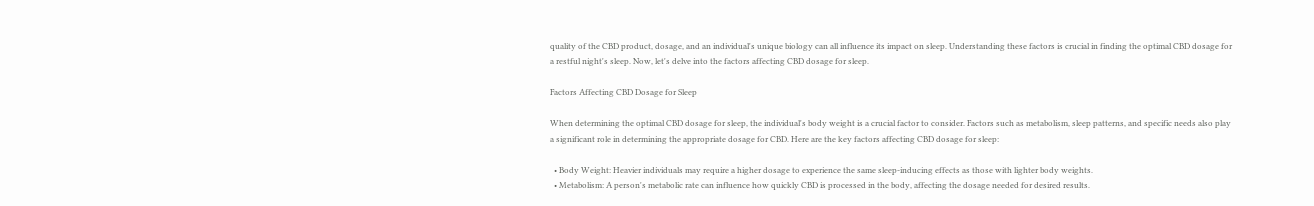quality of the CBD product, dosage, and an individual's unique biology can all influence its impact on sleep. Understanding these factors is crucial in finding the optimal CBD dosage for a restful night's sleep. Now, let's delve into the factors affecting CBD dosage for sleep.

Factors Affecting CBD Dosage for Sleep

When determining the optimal CBD dosage for sleep, the individual's body weight is a crucial factor to consider. Factors such as metabolism, sleep patterns, and specific needs also play a significant role in determining the appropriate dosage for CBD. Here are the key factors affecting CBD dosage for sleep:

  • Body Weight: Heavier individuals may require a higher dosage to experience the same sleep-inducing effects as those with lighter body weights.
  • Metabolism: A person's metabolic rate can influence how quickly CBD is processed in the body, affecting the dosage needed for desired results.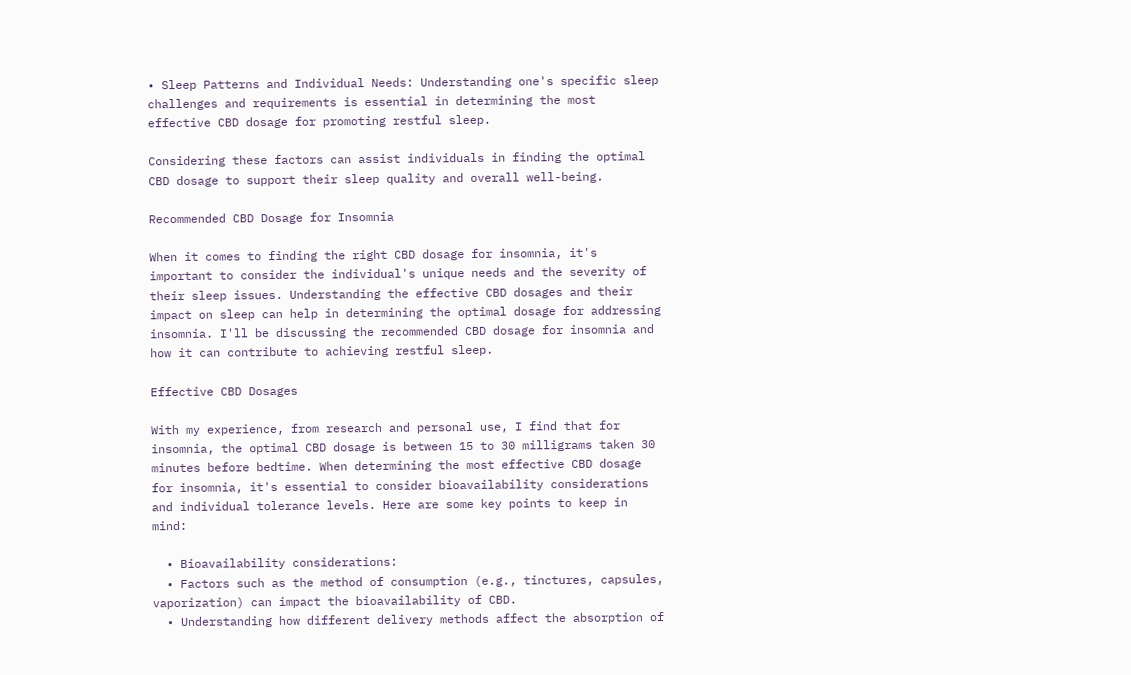• Sleep Patterns and Individual Needs: Understanding one's specific sleep challenges and requirements is essential in determining the most effective CBD dosage for promoting restful sleep.

Considering these factors can assist individuals in finding the optimal CBD dosage to support their sleep quality and overall well-being.

Recommended CBD Dosage for Insomnia

When it comes to finding the right CBD dosage for insomnia, it's important to consider the individual's unique needs and the severity of their sleep issues. Understanding the effective CBD dosages and their impact on sleep can help in determining the optimal dosage for addressing insomnia. I'll be discussing the recommended CBD dosage for insomnia and how it can contribute to achieving restful sleep.

Effective CBD Dosages

With my experience, from research and personal use, I find that for insomnia, the optimal CBD dosage is between 15 to 30 milligrams taken 30 minutes before bedtime. When determining the most effective CBD dosage for insomnia, it's essential to consider bioavailability considerations and individual tolerance levels. Here are some key points to keep in mind:

  • Bioavailability considerations:
  • Factors such as the method of consumption (e.g., tinctures, capsules, vaporization) can impact the bioavailability of CBD.
  • Understanding how different delivery methods affect the absorption of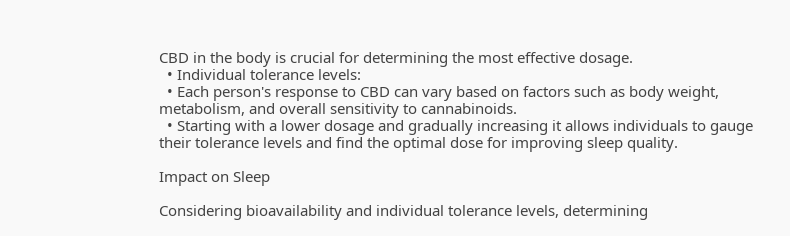CBD in the body is crucial for determining the most effective dosage.
  • Individual tolerance levels:
  • Each person's response to CBD can vary based on factors such as body weight, metabolism, and overall sensitivity to cannabinoids.
  • Starting with a lower dosage and gradually increasing it allows individuals to gauge their tolerance levels and find the optimal dose for improving sleep quality.

Impact on Sleep

Considering bioavailability and individual tolerance levels, determining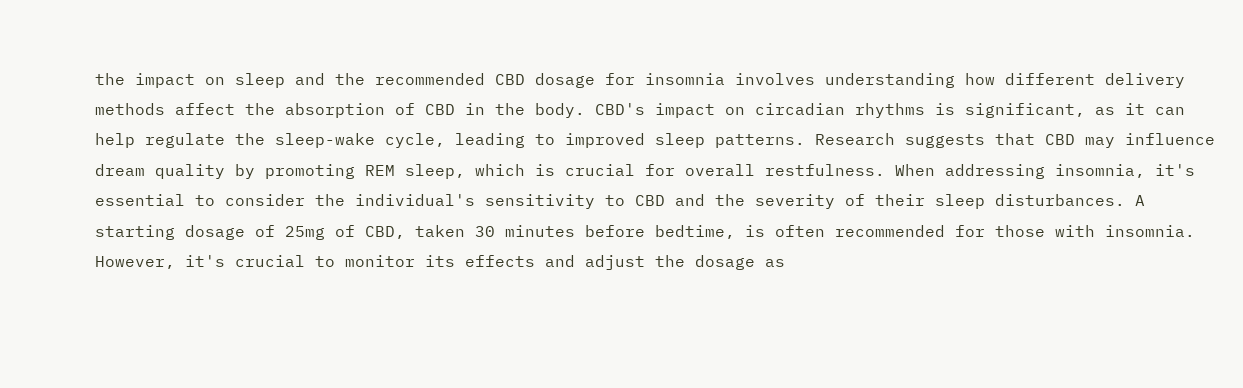the impact on sleep and the recommended CBD dosage for insomnia involves understanding how different delivery methods affect the absorption of CBD in the body. CBD's impact on circadian rhythms is significant, as it can help regulate the sleep-wake cycle, leading to improved sleep patterns. Research suggests that CBD may influence dream quality by promoting REM sleep, which is crucial for overall restfulness. When addressing insomnia, it's essential to consider the individual's sensitivity to CBD and the severity of their sleep disturbances. A starting dosage of 25mg of CBD, taken 30 minutes before bedtime, is often recommended for those with insomnia. However, it's crucial to monitor its effects and adjust the dosage as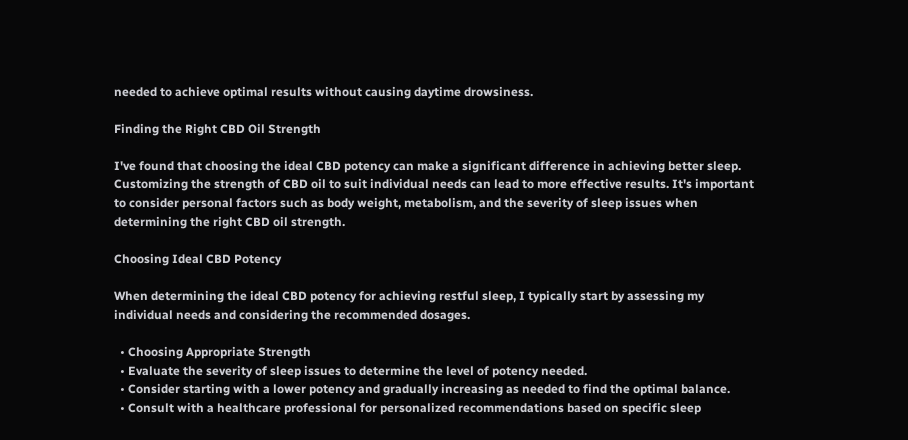needed to achieve optimal results without causing daytime drowsiness.

Finding the Right CBD Oil Strength

I've found that choosing the ideal CBD potency can make a significant difference in achieving better sleep. Customizing the strength of CBD oil to suit individual needs can lead to more effective results. It's important to consider personal factors such as body weight, metabolism, and the severity of sleep issues when determining the right CBD oil strength.

Choosing Ideal CBD Potency

When determining the ideal CBD potency for achieving restful sleep, I typically start by assessing my individual needs and considering the recommended dosages.

  • Choosing Appropriate Strength
  • Evaluate the severity of sleep issues to determine the level of potency needed.
  • Consider starting with a lower potency and gradually increasing as needed to find the optimal balance.
  • Consult with a healthcare professional for personalized recommendations based on specific sleep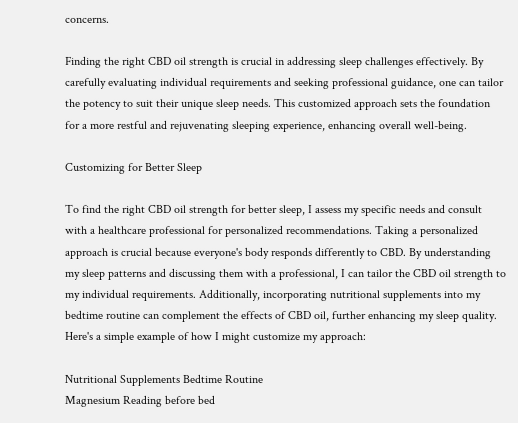concerns.

Finding the right CBD oil strength is crucial in addressing sleep challenges effectively. By carefully evaluating individual requirements and seeking professional guidance, one can tailor the potency to suit their unique sleep needs. This customized approach sets the foundation for a more restful and rejuvenating sleeping experience, enhancing overall well-being.

Customizing for Better Sleep

To find the right CBD oil strength for better sleep, I assess my specific needs and consult with a healthcare professional for personalized recommendations. Taking a personalized approach is crucial because everyone's body responds differently to CBD. By understanding my sleep patterns and discussing them with a professional, I can tailor the CBD oil strength to my individual requirements. Additionally, incorporating nutritional supplements into my bedtime routine can complement the effects of CBD oil, further enhancing my sleep quality. Here's a simple example of how I might customize my approach:

Nutritional Supplements Bedtime Routine
Magnesium Reading before bed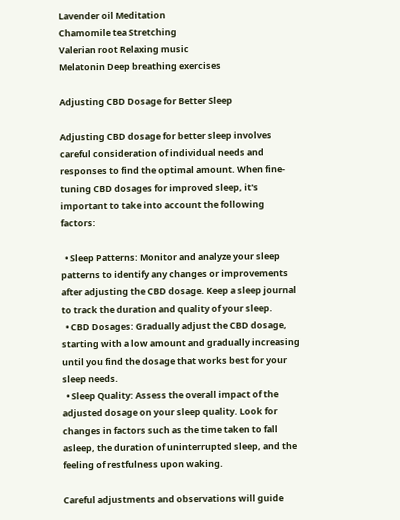Lavender oil Meditation
Chamomile tea Stretching
Valerian root Relaxing music
Melatonin Deep breathing exercises

Adjusting CBD Dosage for Better Sleep

Adjusting CBD dosage for better sleep involves careful consideration of individual needs and responses to find the optimal amount. When fine-tuning CBD dosages for improved sleep, it's important to take into account the following factors:

  • Sleep Patterns: Monitor and analyze your sleep patterns to identify any changes or improvements after adjusting the CBD dosage. Keep a sleep journal to track the duration and quality of your sleep.
  • CBD Dosages: Gradually adjust the CBD dosage, starting with a low amount and gradually increasing until you find the dosage that works best for your sleep needs.
  • Sleep Quality: Assess the overall impact of the adjusted dosage on your sleep quality. Look for changes in factors such as the time taken to fall asleep, the duration of uninterrupted sleep, and the feeling of restfulness upon waking.

Careful adjustments and observations will guide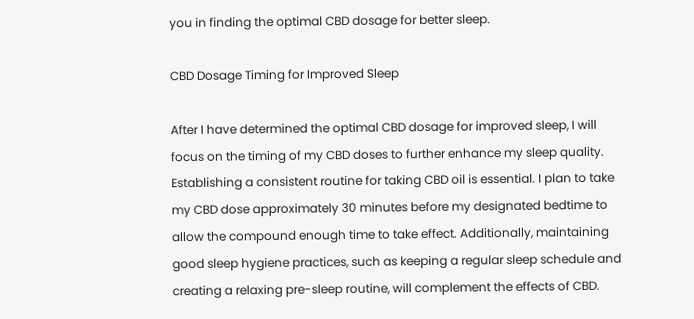you in finding the optimal CBD dosage for better sleep.

CBD Dosage Timing for Improved Sleep

After I have determined the optimal CBD dosage for improved sleep, I will focus on the timing of my CBD doses to further enhance my sleep quality. Establishing a consistent routine for taking CBD oil is essential. I plan to take my CBD dose approximately 30 minutes before my designated bedtime to allow the compound enough time to take effect. Additionally, maintaining good sleep hygiene practices, such as keeping a regular sleep schedule and creating a relaxing pre-sleep routine, will complement the effects of CBD.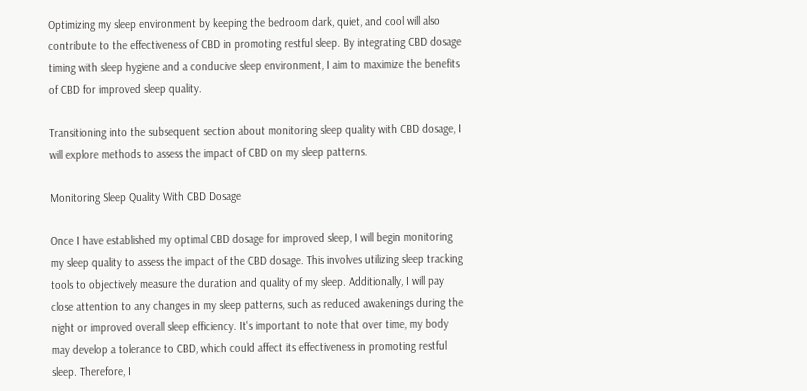Optimizing my sleep environment by keeping the bedroom dark, quiet, and cool will also contribute to the effectiveness of CBD in promoting restful sleep. By integrating CBD dosage timing with sleep hygiene and a conducive sleep environment, I aim to maximize the benefits of CBD for improved sleep quality.

Transitioning into the subsequent section about monitoring sleep quality with CBD dosage, I will explore methods to assess the impact of CBD on my sleep patterns.

Monitoring Sleep Quality With CBD Dosage

Once I have established my optimal CBD dosage for improved sleep, I will begin monitoring my sleep quality to assess the impact of the CBD dosage. This involves utilizing sleep tracking tools to objectively measure the duration and quality of my sleep. Additionally, I will pay close attention to any changes in my sleep patterns, such as reduced awakenings during the night or improved overall sleep efficiency. It's important to note that over time, my body may develop a tolerance to CBD, which could affect its effectiveness in promoting restful sleep. Therefore, I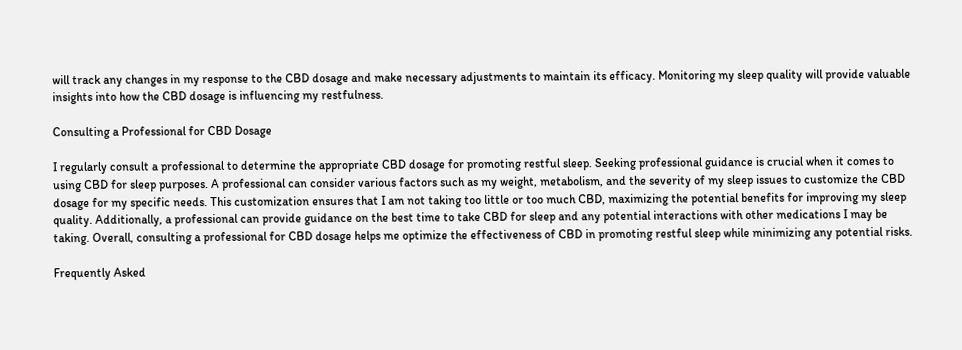will track any changes in my response to the CBD dosage and make necessary adjustments to maintain its efficacy. Monitoring my sleep quality will provide valuable insights into how the CBD dosage is influencing my restfulness.

Consulting a Professional for CBD Dosage

I regularly consult a professional to determine the appropriate CBD dosage for promoting restful sleep. Seeking professional guidance is crucial when it comes to using CBD for sleep purposes. A professional can consider various factors such as my weight, metabolism, and the severity of my sleep issues to customize the CBD dosage for my specific needs. This customization ensures that I am not taking too little or too much CBD, maximizing the potential benefits for improving my sleep quality. Additionally, a professional can provide guidance on the best time to take CBD for sleep and any potential interactions with other medications I may be taking. Overall, consulting a professional for CBD dosage helps me optimize the effectiveness of CBD in promoting restful sleep while minimizing any potential risks.

Frequently Asked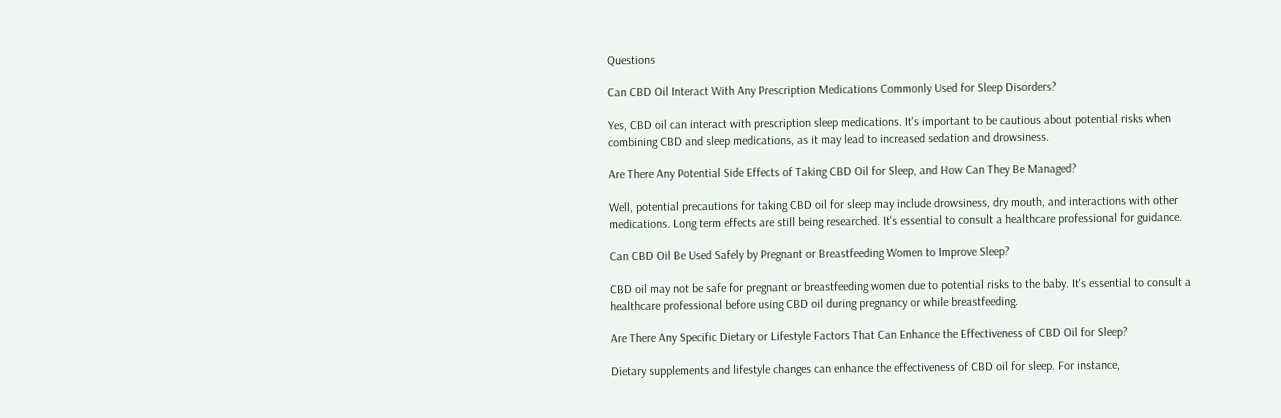Questions

Can CBD Oil Interact With Any Prescription Medications Commonly Used for Sleep Disorders?

Yes, CBD oil can interact with prescription sleep medications. It's important to be cautious about potential risks when combining CBD and sleep medications, as it may lead to increased sedation and drowsiness.

Are There Any Potential Side Effects of Taking CBD Oil for Sleep, and How Can They Be Managed?

Well, potential precautions for taking CBD oil for sleep may include drowsiness, dry mouth, and interactions with other medications. Long term effects are still being researched. It's essential to consult a healthcare professional for guidance.

Can CBD Oil Be Used Safely by Pregnant or Breastfeeding Women to Improve Sleep?

CBD oil may not be safe for pregnant or breastfeeding women due to potential risks to the baby. It's essential to consult a healthcare professional before using CBD oil during pregnancy or while breastfeeding.

Are There Any Specific Dietary or Lifestyle Factors That Can Enhance the Effectiveness of CBD Oil for Sleep?

Dietary supplements and lifestyle changes can enhance the effectiveness of CBD oil for sleep. For instance,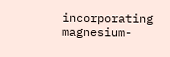incorporating magnesium-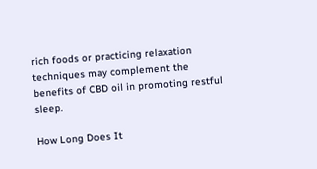rich foods or practicing relaxation techniques may complement the benefits of CBD oil in promoting restful sleep.

How Long Does It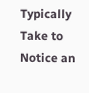Typically Take to Notice an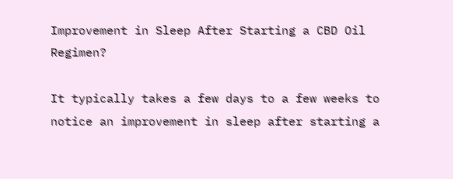Improvement in Sleep After Starting a CBD Oil Regimen?

It typically takes a few days to a few weeks to notice an improvement in sleep after starting a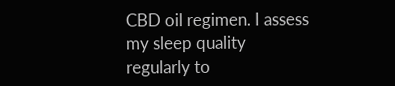CBD oil regimen. I assess my sleep quality regularly to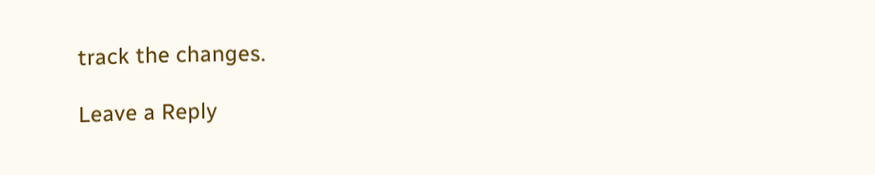track the changes.

Leave a Reply